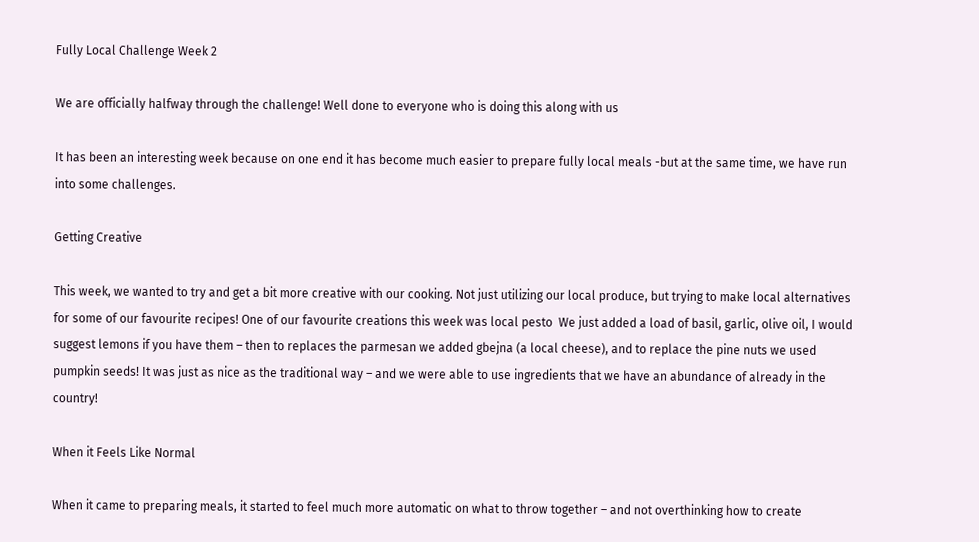Fully Local Challenge Week 2

We are officially halfway through the challenge! Well done to everyone who is doing this along with us

It has been an interesting week because on one end it has become much easier to prepare fully local meals -but at the same time, we have run into some challenges.

Getting Creative

This week, we wanted to try and get a bit more creative with our cooking. Not just utilizing our local produce, but trying to make local alternatives for some of our favourite recipes! One of our favourite creations this week was local pesto  We just added a load of basil, garlic, olive oil, I would suggest lemons if you have them – then to replaces the parmesan we added gbejna (a local cheese), and to replace the pine nuts we used pumpkin seeds! It was just as nice as the traditional way – and we were able to use ingredients that we have an abundance of already in the country!

When it Feels Like Normal

When it came to preparing meals, it started to feel much more automatic on what to throw together – and not overthinking how to create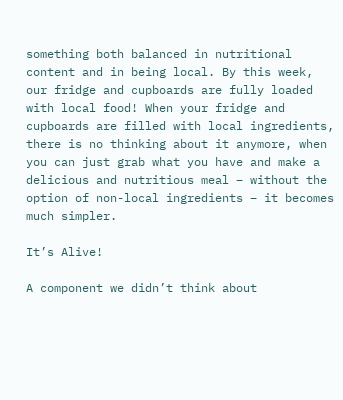something both balanced in nutritional content and in being local. By this week, our fridge and cupboards are fully loaded with local food! When your fridge and cupboards are filled with local ingredients, there is no thinking about it anymore, when you can just grab what you have and make a delicious and nutritious meal – without the option of non-local ingredients – it becomes much simpler.

It’s Alive!

A component we didn’t think about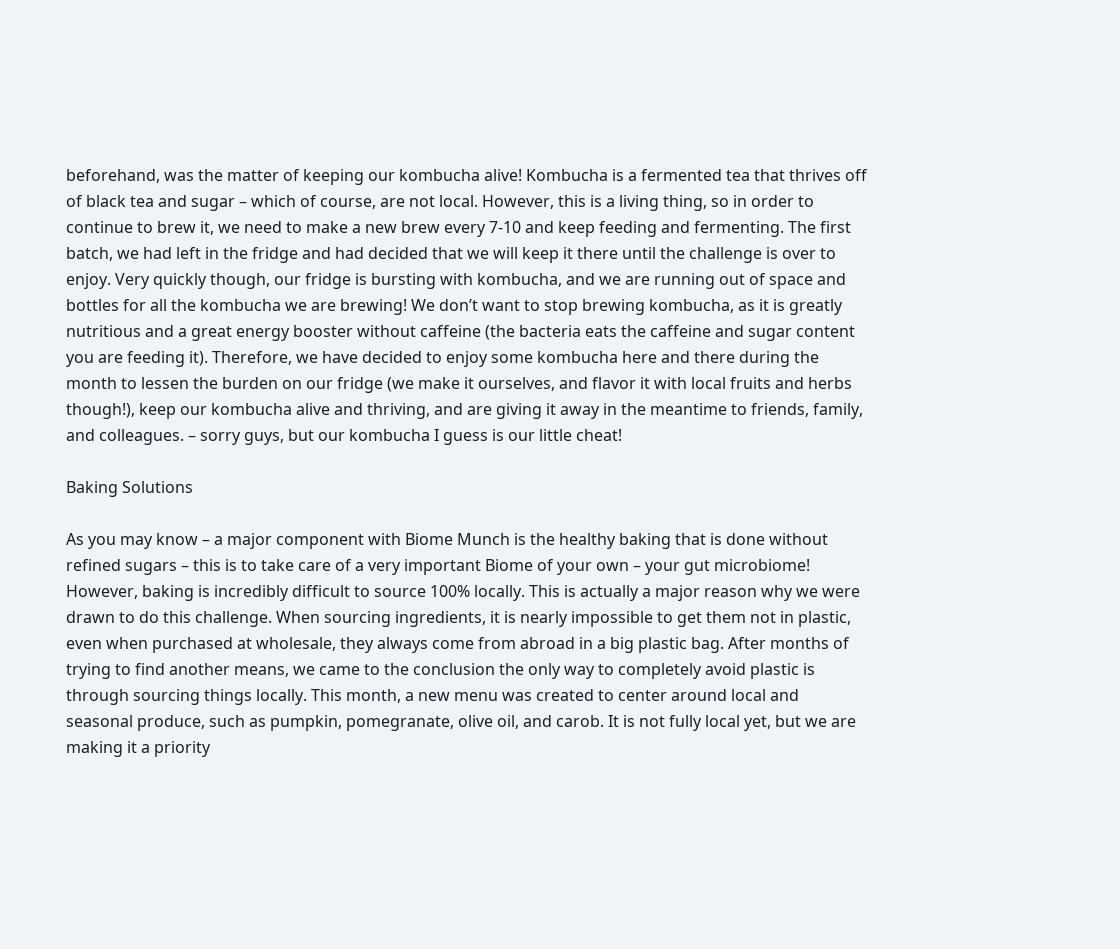beforehand, was the matter of keeping our kombucha alive! Kombucha is a fermented tea that thrives off of black tea and sugar – which of course, are not local. However, this is a living thing, so in order to continue to brew it, we need to make a new brew every 7-10 and keep feeding and fermenting. The first batch, we had left in the fridge and had decided that we will keep it there until the challenge is over to enjoy. Very quickly though, our fridge is bursting with kombucha, and we are running out of space and bottles for all the kombucha we are brewing! We don’t want to stop brewing kombucha, as it is greatly nutritious and a great energy booster without caffeine (the bacteria eats the caffeine and sugar content you are feeding it). Therefore, we have decided to enjoy some kombucha here and there during the month to lessen the burden on our fridge (we make it ourselves, and flavor it with local fruits and herbs though!), keep our kombucha alive and thriving, and are giving it away in the meantime to friends, family, and colleagues. – sorry guys, but our kombucha I guess is our little cheat!

Baking Solutions

As you may know – a major component with Biome Munch is the healthy baking that is done without refined sugars – this is to take care of a very important Biome of your own – your gut microbiome! However, baking is incredibly difficult to source 100% locally. This is actually a major reason why we were drawn to do this challenge. When sourcing ingredients, it is nearly impossible to get them not in plastic, even when purchased at wholesale, they always come from abroad in a big plastic bag. After months of trying to find another means, we came to the conclusion the only way to completely avoid plastic is through sourcing things locally. This month, a new menu was created to center around local and seasonal produce, such as pumpkin, pomegranate, olive oil, and carob. It is not fully local yet, but we are making it a priority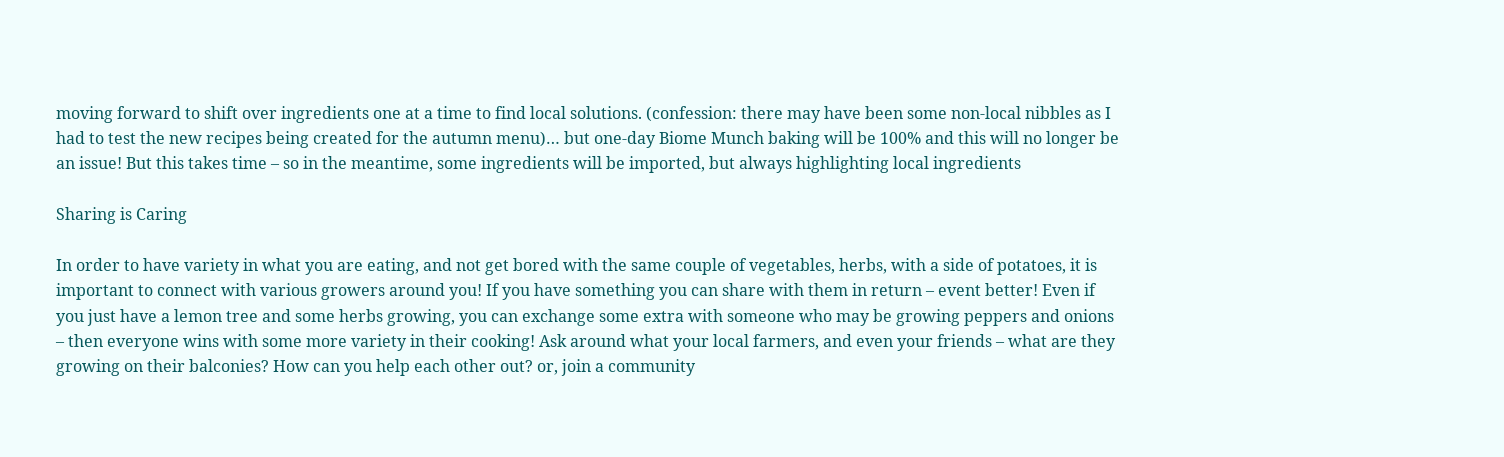moving forward to shift over ingredients one at a time to find local solutions. (confession: there may have been some non-local nibbles as I had to test the new recipes being created for the autumn menu)… but one-day Biome Munch baking will be 100% and this will no longer be an issue! But this takes time – so in the meantime, some ingredients will be imported, but always highlighting local ingredients

Sharing is Caring

In order to have variety in what you are eating, and not get bored with the same couple of vegetables, herbs, with a side of potatoes, it is important to connect with various growers around you! If you have something you can share with them in return – event better! Even if you just have a lemon tree and some herbs growing, you can exchange some extra with someone who may be growing peppers and onions – then everyone wins with some more variety in their cooking! Ask around what your local farmers, and even your friends – what are they growing on their balconies? How can you help each other out? or, join a community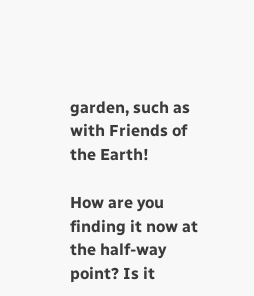garden, such as with Friends of the Earth!

How are you finding it now at the half-way point? Is it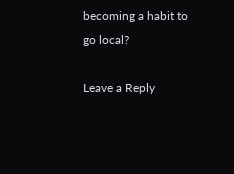becoming a habit to go local?

Leave a Reply